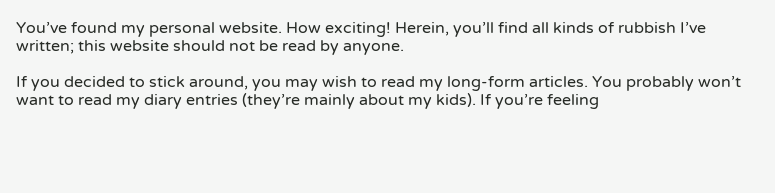You’ve found my personal website. How exciting! Herein, you’ll find all kinds of rubbish I’ve written; this website should not be read by anyone.

If you decided to stick around, you may wish to read my long-form articles. You probably won’t want to read my diary entries (they’re mainly about my kids). If you’re feeling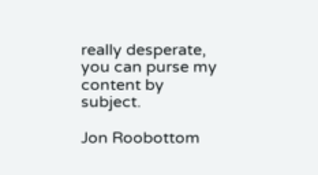really desperate, you can purse my content by subject.

Jon Roobottom